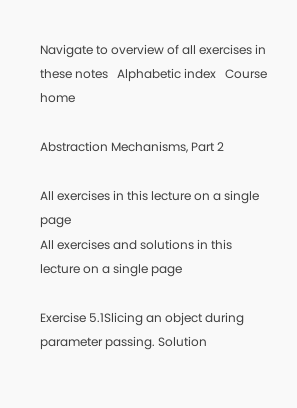Navigate to overview of all exercises in these notes   Alphabetic index   Course home

Abstraction Mechanisms, Part 2

All exercises in this lecture on a single page
All exercises and solutions in this lecture on a single page

Exercise 5.1Slicing an object during parameter passing. Solution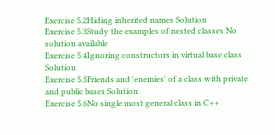Exercise 5.2Hiding inherited names Solution
Exercise 5.3Study the examples of nested classes No solution available
Exercise 5.4Ignoring constructors in virtual base class Solution
Exercise 5.5Friends and 'enemies' of a class with private and public bases Solution
Exercise 5.6No single most general class in C++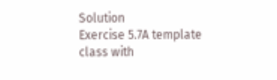Solution
Exercise 5.7A template class with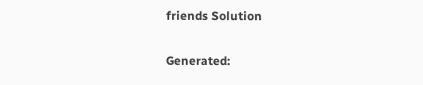friends Solution

Generated: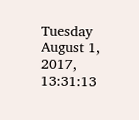Tuesday August 1, 2017, 13:31:13